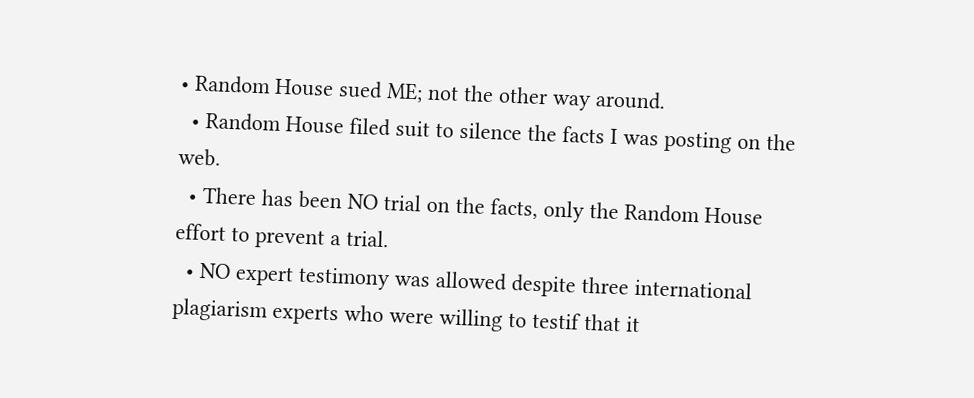• Random House sued ME; not the other way around.
  • Random House filed suit to silence the facts I was posting on the web.
  • There has been NO trial on the facts, only the Random House effort to prevent a trial.
  • NO expert testimony was allowed despite three international plagiarism experts who were willing to testif that it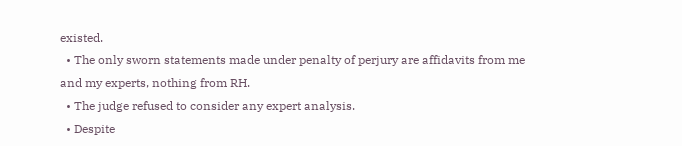existed.
  • The only sworn statements made under penalty of perjury are affidavits from me and my experts, nothing from RH.
  • The judge refused to consider any expert analysis.
  • Despite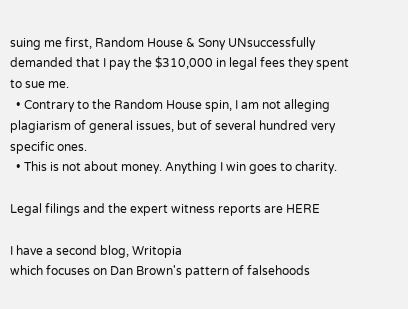suing me first, Random House & Sony UNsuccessfully demanded that I pay the $310,000 in legal fees they spent to sue me.
  • Contrary to the Random House spin, I am not alleging plagiarism of general issues, but of several hundred very specific ones.
  • This is not about money. Anything I win goes to charity.

Legal filings and the expert witness reports are HERE

I have a second blog, Writopia
which focuses on Dan Brown's pattern of falsehoods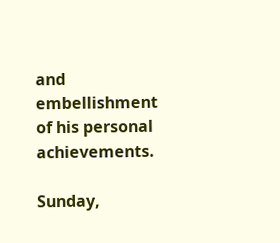and embellishment of his personal achievements.

Sunday,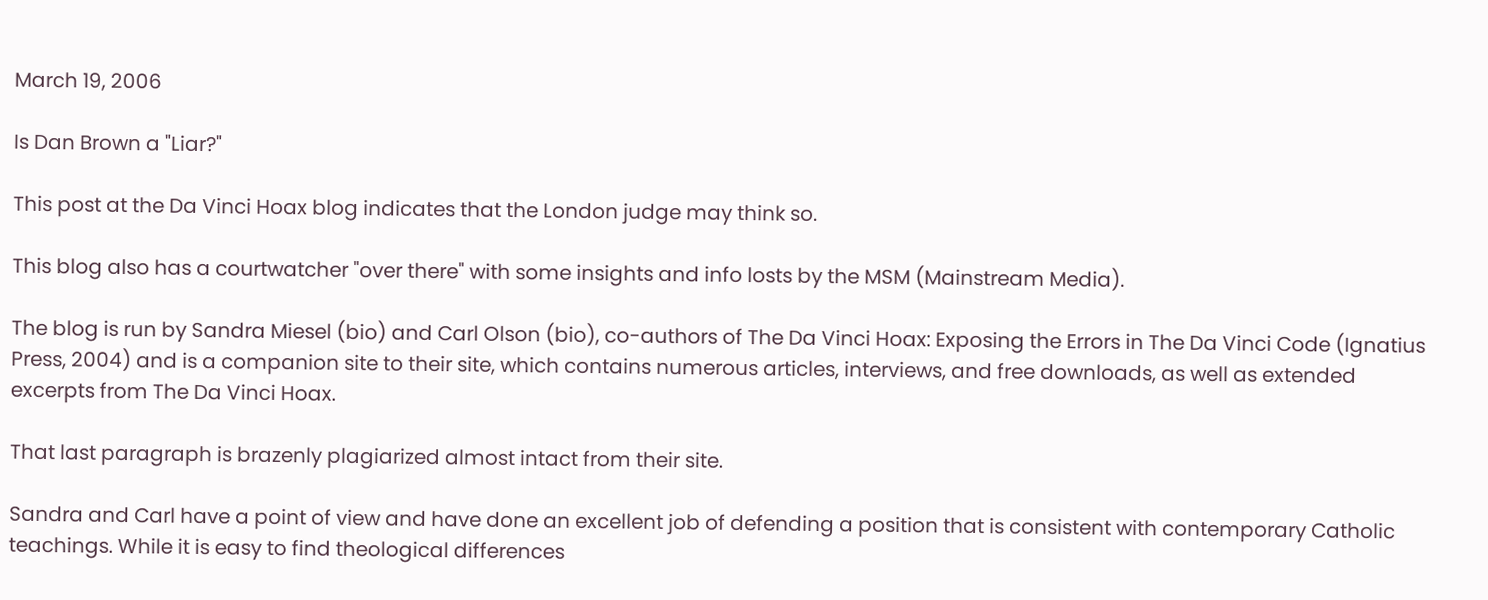March 19, 2006

Is Dan Brown a "Liar?"

This post at the Da Vinci Hoax blog indicates that the London judge may think so.

This blog also has a courtwatcher "over there" with some insights and info losts by the MSM (Mainstream Media).

The blog is run by Sandra Miesel (bio) and Carl Olson (bio), co-authors of The Da Vinci Hoax: Exposing the Errors in The Da Vinci Code (Ignatius Press, 2004) and is a companion site to their site, which contains numerous articles, interviews, and free downloads, as well as extended excerpts from The Da Vinci Hoax.

That last paragraph is brazenly plagiarized almost intact from their site.

Sandra and Carl have a point of view and have done an excellent job of defending a position that is consistent with contemporary Catholic teachings. While it is easy to find theological differences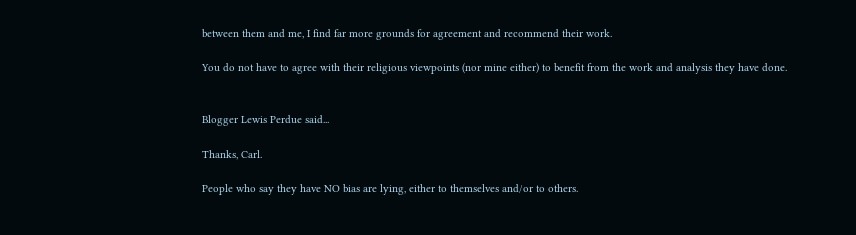between them and me, I find far more grounds for agreement and recommend their work.

You do not have to agree with their religious viewpoints (nor mine either) to benefit from the work and analysis they have done.


Blogger Lewis Perdue said...

Thanks, Carl.

People who say they have NO bias are lying, either to themselves and/or to others.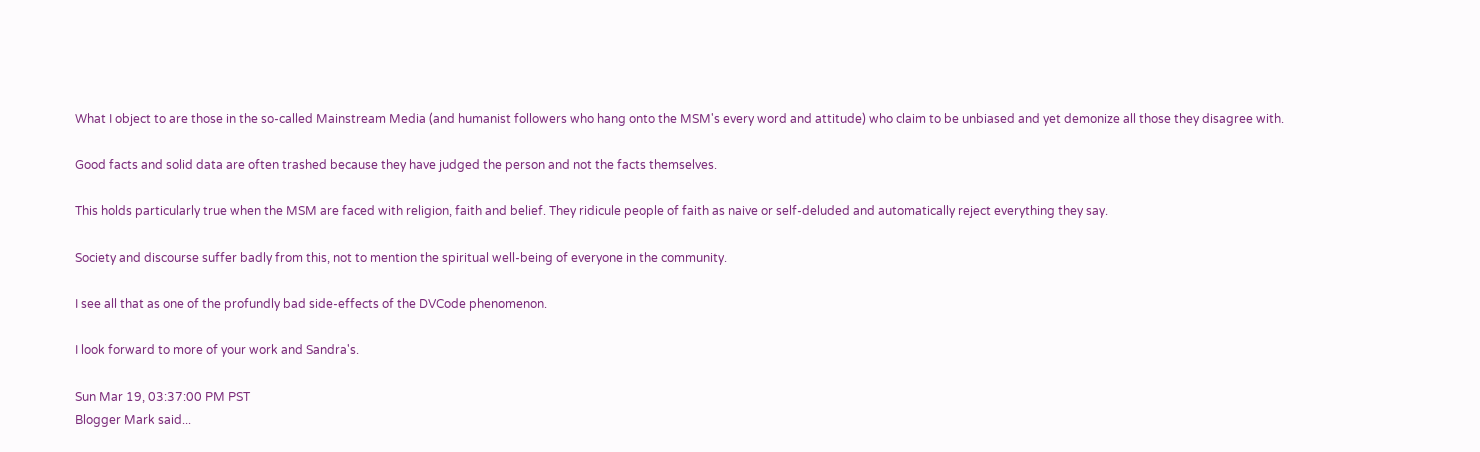What I object to are those in the so-called Mainstream Media (and humanist followers who hang onto the MSM's every word and attitude) who claim to be unbiased and yet demonize all those they disagree with.

Good facts and solid data are often trashed because they have judged the person and not the facts themselves.

This holds particularly true when the MSM are faced with religion, faith and belief. They ridicule people of faith as naive or self-deluded and automatically reject everything they say.

Society and discourse suffer badly from this, not to mention the spiritual well-being of everyone in the community.

I see all that as one of the profundly bad side-effects of the DVCode phenomenon.

I look forward to more of your work and Sandra's.

Sun Mar 19, 03:37:00 PM PST
Blogger Mark said...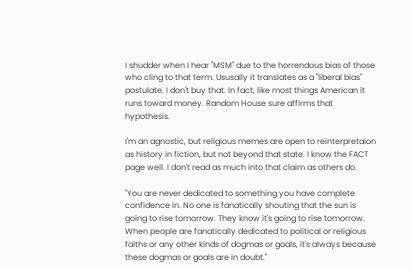I shudder when I hear "MSM" due to the horrendous bias of those who cling to that term. Ususally it translates as a "liberal bias" postulate. I don't buy that. In fact, like most things American it runs toward money. Random House sure affirms that hypothesis.

I'm an agnostic, but religious memes are open to reinterpretaion as history in fiction, but not beyond that state. I know the FACT page well. I don't read as much into that claim as others do.

"You are never dedicated to something you have complete confidence in. No one is fanatically shouting that the sun is going to rise tomorrow. They know it's going to rise tomorrow. When people are fanatically dedicated to political or religious faiths or any other kinds of dogmas or goals, it's always because these dogmas or goals are in doubt."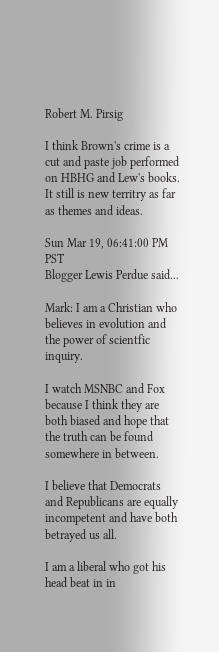Robert M. Pirsig

I think Brown's crime is a cut and paste job performed on HBHG and Lew's books. It still is new territry as far as themes and ideas.

Sun Mar 19, 06:41:00 PM PST
Blogger Lewis Perdue said...

Mark: I am a Christian who believes in evolution and the power of scientfic inquiry.

I watch MSNBC and Fox because I think they are both biased and hope that the truth can be found somewhere in between.

I believe that Democrats and Republicans are equally incompetent and have both betrayed us all.

I am a liberal who got his head beat in in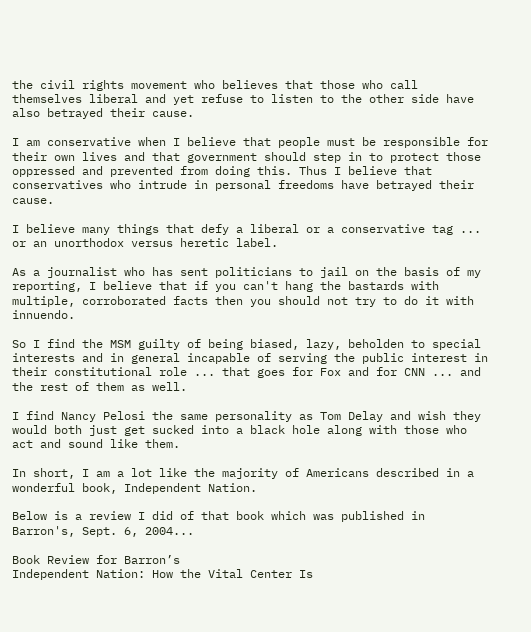the civil rights movement who believes that those who call themselves liberal and yet refuse to listen to the other side have also betrayed their cause.

I am conservative when I believe that people must be responsible for their own lives and that government should step in to protect those oppressed and prevented from doing this. Thus I believe that conservatives who intrude in personal freedoms have betrayed their cause.

I believe many things that defy a liberal or a conservative tag ... or an unorthodox versus heretic label.

As a journalist who has sent politicians to jail on the basis of my reporting, I believe that if you can't hang the bastards with multiple, corroborated facts then you should not try to do it with innuendo.

So I find the MSM guilty of being biased, lazy, beholden to special interests and in general incapable of serving the public interest in their constitutional role ... that goes for Fox and for CNN ... and the rest of them as well.

I find Nancy Pelosi the same personality as Tom Delay and wish they would both just get sucked into a black hole along with those who act and sound like them.

In short, I am a lot like the majority of Americans described in a wonderful book, Independent Nation.

Below is a review I did of that book which was published in Barron's, Sept. 6, 2004...

Book Review for Barron’s
Independent Nation: How the Vital Center Is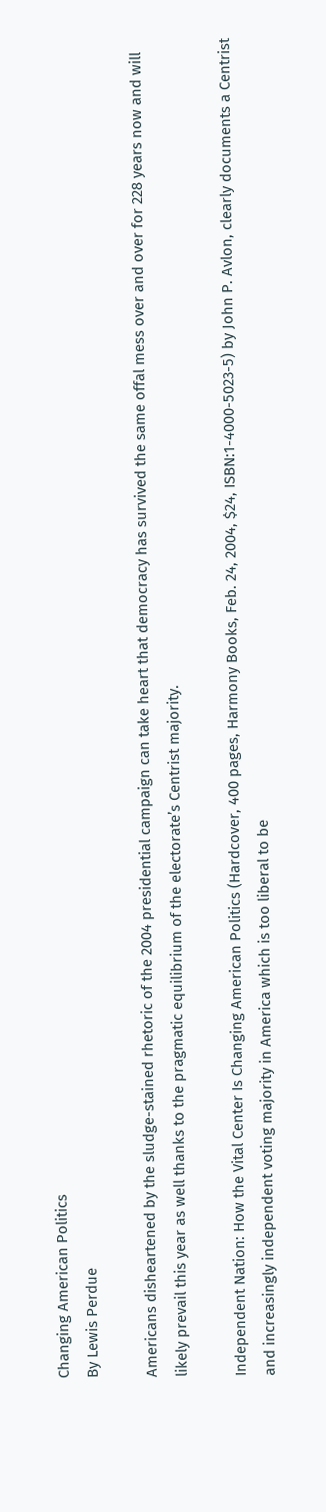Changing American Politics
By Lewis Perdue

Americans disheartened by the sludge-stained rhetoric of the 2004 presidential campaign can take heart that democracy has survived the same offal mess over and over for 228 years now and will likely prevail this year as well thanks to the pragmatic equilibrium of the electorate’s Centrist majority.

Independent Nation: How the Vital Center Is Changing American Politics (Hardcover, 400 pages, Harmony Books, Feb. 24, 2004, $24, ISBN:1-4000-5023-5) by John P. Avlon, clearly documents a Centrist and increasingly independent voting majority in America which is too liberal to be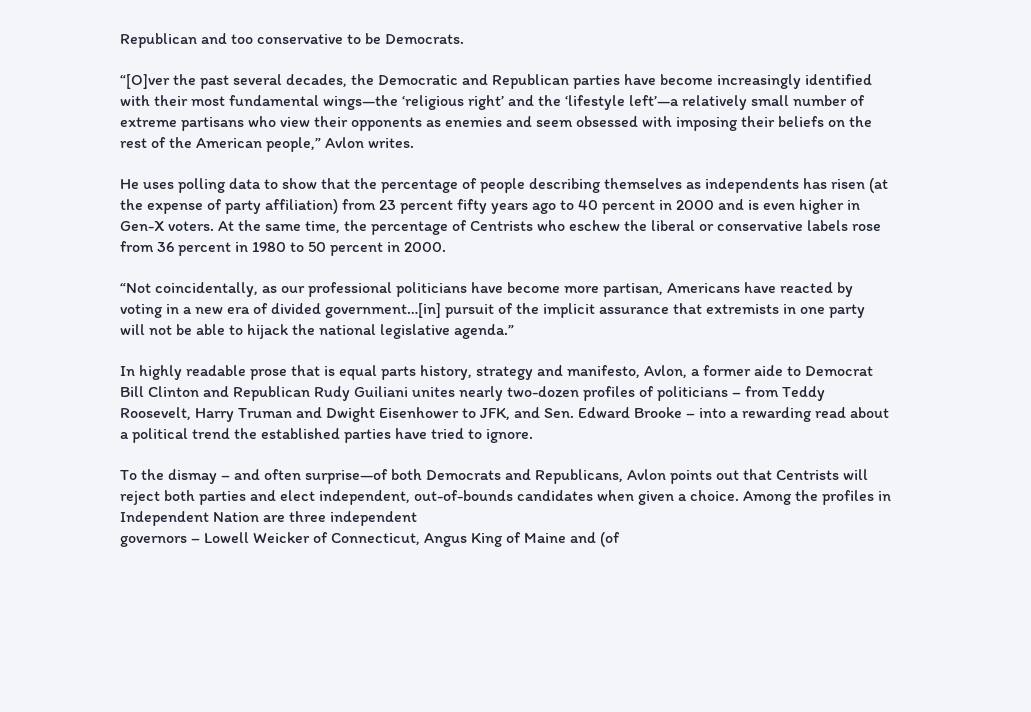Republican and too conservative to be Democrats.

“[O]ver the past several decades, the Democratic and Republican parties have become increasingly identified with their most fundamental wings—the ‘religious right’ and the ‘lifestyle left’—a relatively small number of extreme partisans who view their opponents as enemies and seem obsessed with imposing their beliefs on the rest of the American people,” Avlon writes.

He uses polling data to show that the percentage of people describing themselves as independents has risen (at the expense of party affiliation) from 23 percent fifty years ago to 40 percent in 2000 and is even higher in Gen-X voters. At the same time, the percentage of Centrists who eschew the liberal or conservative labels rose from 36 percent in 1980 to 50 percent in 2000.

“Not coincidentally, as our professional politicians have become more partisan, Americans have reacted by voting in a new era of divided government…[in] pursuit of the implicit assurance that extremists in one party will not be able to hijack the national legislative agenda.”

In highly readable prose that is equal parts history, strategy and manifesto, Avlon, a former aide to Democrat Bill Clinton and Republican Rudy Guiliani unites nearly two-dozen profiles of politicians – from Teddy Roosevelt, Harry Truman and Dwight Eisenhower to JFK, and Sen. Edward Brooke – into a rewarding read about a political trend the established parties have tried to ignore.

To the dismay – and often surprise—of both Democrats and Republicans, Avlon points out that Centrists will reject both parties and elect independent, out-of-bounds candidates when given a choice. Among the profiles in Independent Nation are three independent
governors – Lowell Weicker of Connecticut, Angus King of Maine and (of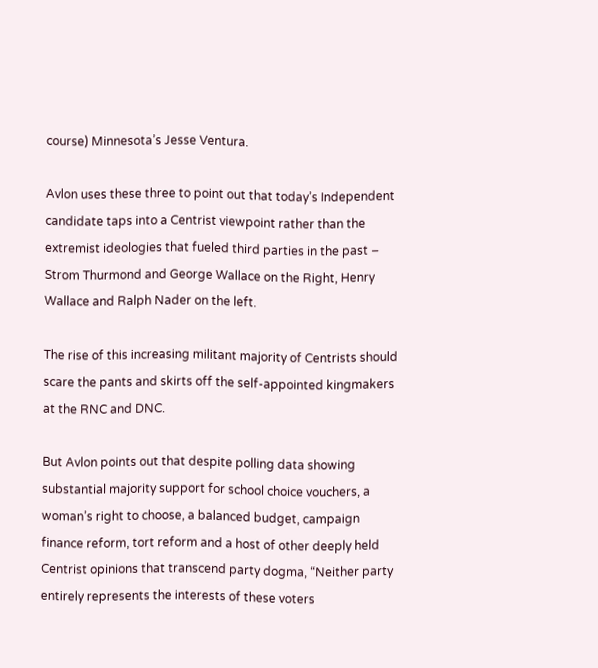course) Minnesota’s Jesse Ventura.

Avlon uses these three to point out that today’s Independent candidate taps into a Centrist viewpoint rather than the extremist ideologies that fueled third parties in the past – Strom Thurmond and George Wallace on the Right, Henry Wallace and Ralph Nader on the left.

The rise of this increasing militant majority of Centrists should scare the pants and skirts off the self-appointed kingmakers at the RNC and DNC.

But Avlon points out that despite polling data showing substantial majority support for school choice vouchers, a woman’s right to choose, a balanced budget, campaign finance reform, tort reform and a host of other deeply held Centrist opinions that transcend party dogma, “Neither party entirely represents the interests of these voters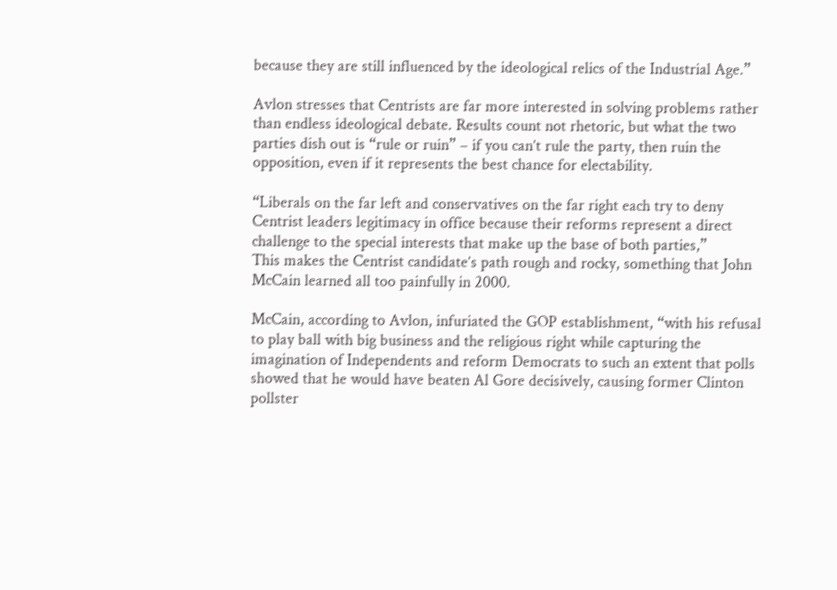because they are still influenced by the ideological relics of the Industrial Age.”

Avlon stresses that Centrists are far more interested in solving problems rather than endless ideological debate. Results count not rhetoric, but what the two parties dish out is “rule or ruin” – if you can’t rule the party, then ruin the opposition, even if it represents the best chance for electability.

“Liberals on the far left and conservatives on the far right each try to deny Centrist leaders legitimacy in office because their reforms represent a direct challenge to the special interests that make up the base of both parties,”
This makes the Centrist candidate’s path rough and rocky, something that John McCain learned all too painfully in 2000.

McCain, according to Avlon, infuriated the GOP establishment, “with his refusal to play ball with big business and the religious right while capturing the imagination of Independents and reform Democrats to such an extent that polls showed that he would have beaten Al Gore decisively, causing former Clinton pollster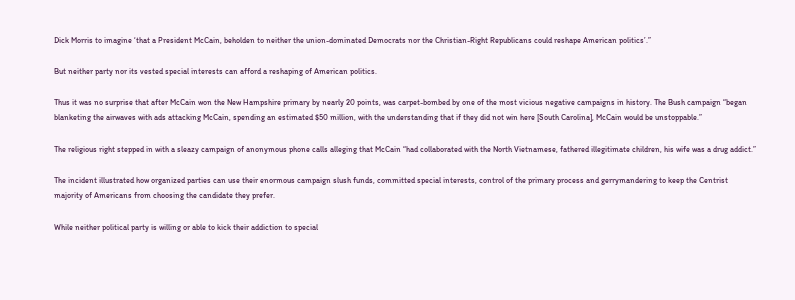Dick Morris to imagine ‘that a President McCain, beholden to neither the union-dominated Democrats nor the Christian-Right Republicans could reshape American politics’.”

But neither party nor its vested special interests can afford a reshaping of American politics.

Thus it was no surprise that after McCain won the New Hampshire primary by nearly 20 points, was carpet-bombed by one of the most vicious negative campaigns in history. The Bush campaign “began blanketing the airwaves with ads attacking McCain, spending an estimated $50 million, with the understanding that if they did not win here [South Carolina], McCain would be unstoppable.”

The religious right stepped in with a sleazy campaign of anonymous phone calls alleging that McCain “had collaborated with the North Vietnamese, fathered illegitimate children, his wife was a drug addict.”

The incident illustrated how organized parties can use their enormous campaign slush funds, committed special interests, control of the primary process and gerrymandering to keep the Centrist majority of Americans from choosing the candidate they prefer.

While neither political party is willing or able to kick their addiction to special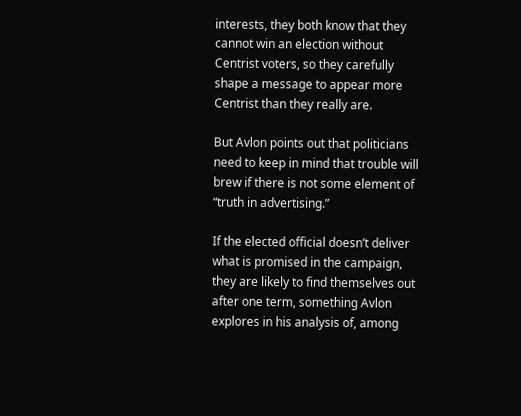interests, they both know that they cannot win an election without Centrist voters, so they carefully shape a message to appear more Centrist than they really are.

But Avlon points out that politicians need to keep in mind that trouble will brew if there is not some element of “truth in advertising.”

If the elected official doesn’t deliver what is promised in the campaign, they are likely to find themselves out after one term, something Avlon explores in his analysis of, among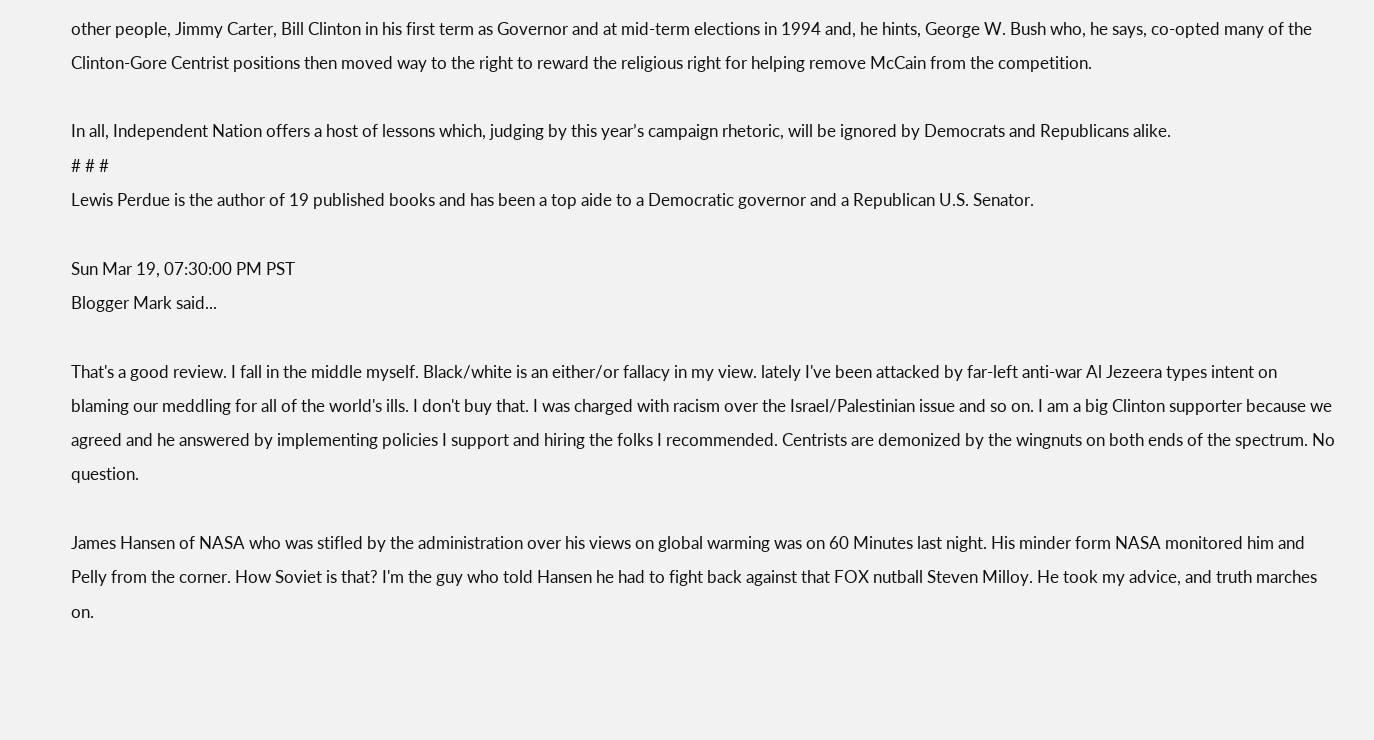other people, Jimmy Carter, Bill Clinton in his first term as Governor and at mid-term elections in 1994 and, he hints, George W. Bush who, he says, co-opted many of the Clinton-Gore Centrist positions then moved way to the right to reward the religious right for helping remove McCain from the competition.

In all, Independent Nation offers a host of lessons which, judging by this year’s campaign rhetoric, will be ignored by Democrats and Republicans alike.
# # #
Lewis Perdue is the author of 19 published books and has been a top aide to a Democratic governor and a Republican U.S. Senator.

Sun Mar 19, 07:30:00 PM PST
Blogger Mark said...

That's a good review. I fall in the middle myself. Black/white is an either/or fallacy in my view. lately I've been attacked by far-left anti-war Al Jezeera types intent on blaming our meddling for all of the world's ills. I don't buy that. I was charged with racism over the Israel/Palestinian issue and so on. I am a big Clinton supporter because we agreed and he answered by implementing policies I support and hiring the folks I recommended. Centrists are demonized by the wingnuts on both ends of the spectrum. No question.

James Hansen of NASA who was stifled by the administration over his views on global warming was on 60 Minutes last night. His minder form NASA monitored him and Pelly from the corner. How Soviet is that? I'm the guy who told Hansen he had to fight back against that FOX nutball Steven Milloy. He took my advice, and truth marches on.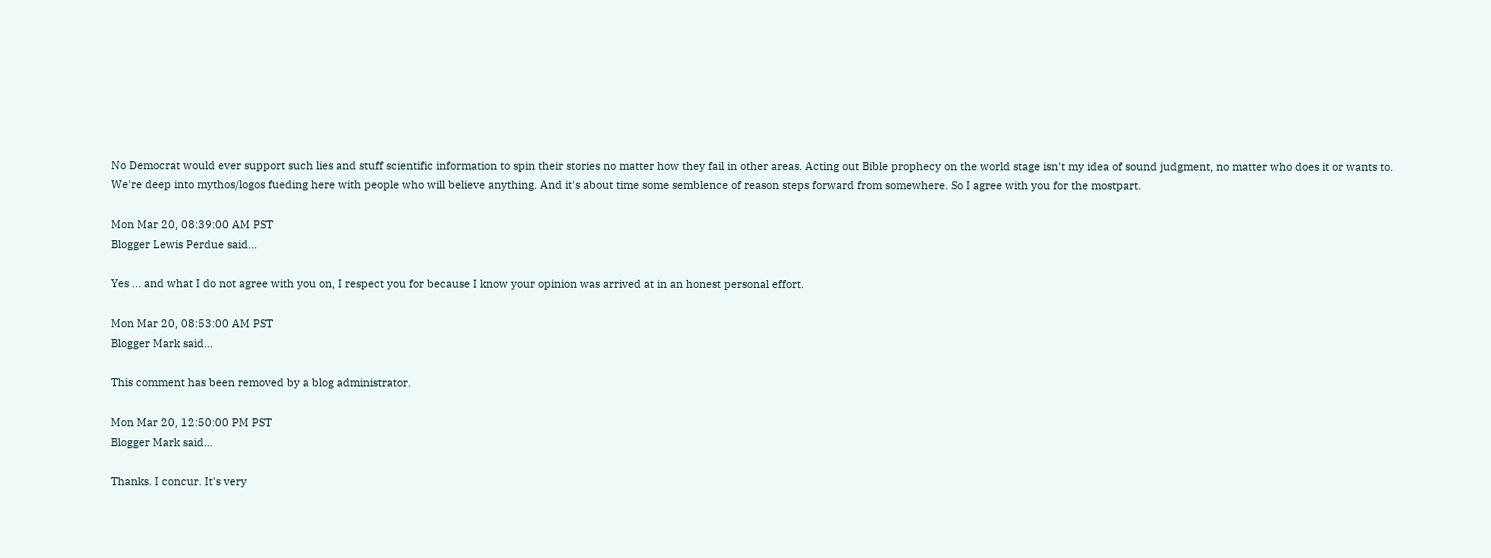No Democrat would ever support such lies and stuff scientific information to spin their stories no matter how they fail in other areas. Acting out Bible prophecy on the world stage isn't my idea of sound judgment, no matter who does it or wants to. We're deep into mythos/logos fueding here with people who will believe anything. And it's about time some semblence of reason steps forward from somewhere. So I agree with you for the mostpart.

Mon Mar 20, 08:39:00 AM PST
Blogger Lewis Perdue said...

Yes ... and what I do not agree with you on, I respect you for because I know your opinion was arrived at in an honest personal effort.

Mon Mar 20, 08:53:00 AM PST
Blogger Mark said...

This comment has been removed by a blog administrator.

Mon Mar 20, 12:50:00 PM PST
Blogger Mark said...

Thanks. I concur. It's very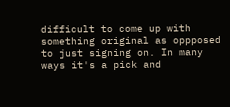difficult to come up with something original as oppposed to just signing on. In many ways it's a pick and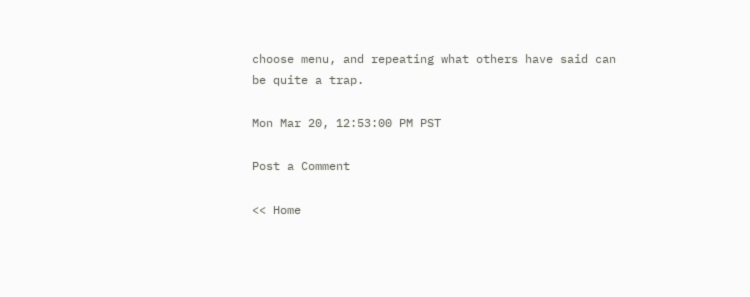choose menu, and repeating what others have said can be quite a trap.

Mon Mar 20, 12:53:00 PM PST

Post a Comment

<< Home